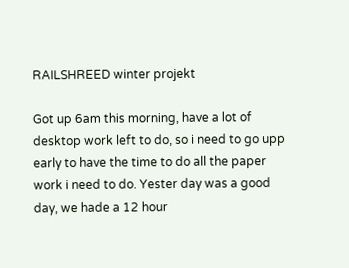RAILSHREED winter projekt

Got up 6am this morning, have a lot of desktop work left to do, so i need to go upp early to have the time to do all the paper work i need to do. Yester day was a good day, we hade a 12 hour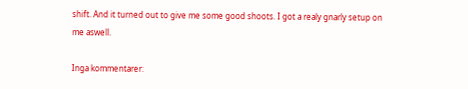shift. And it turned out to give me some good shoots. I got a realy gnarly setup on me aswell.

Inga kommentarer: